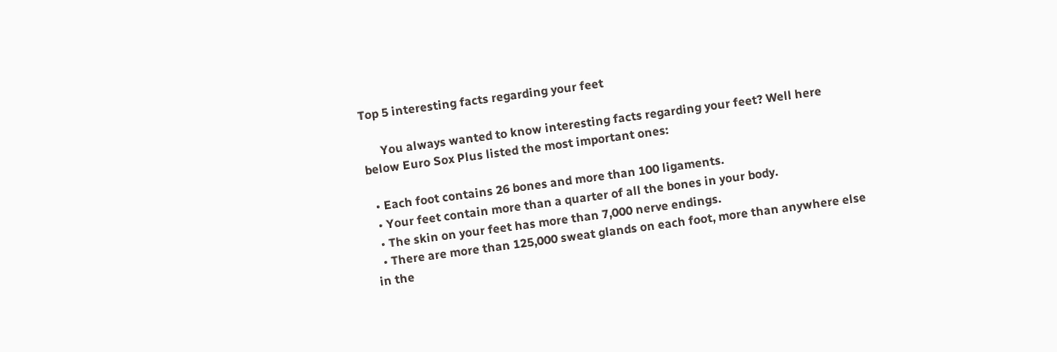Top 5 interesting facts regarding your feet

      You always wanted to know interesting facts regarding your feet? Well here below Euro Sox Plus listed the most important ones:

  • Each foot contains 26 bones and more than 100 ligaments.
  • Your feet contain more than a quarter of all the bones in your body.
  • The skin on your feet has more than 7,000 nerve endings.
  • There are more than 125,000 sweat glands on each foot, more than anywhere else in the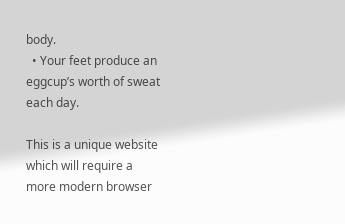body.
  • Your feet produce an eggcup’s worth of sweat each day.

This is a unique website which will require a more modern browser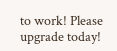to work! Please upgrade today!